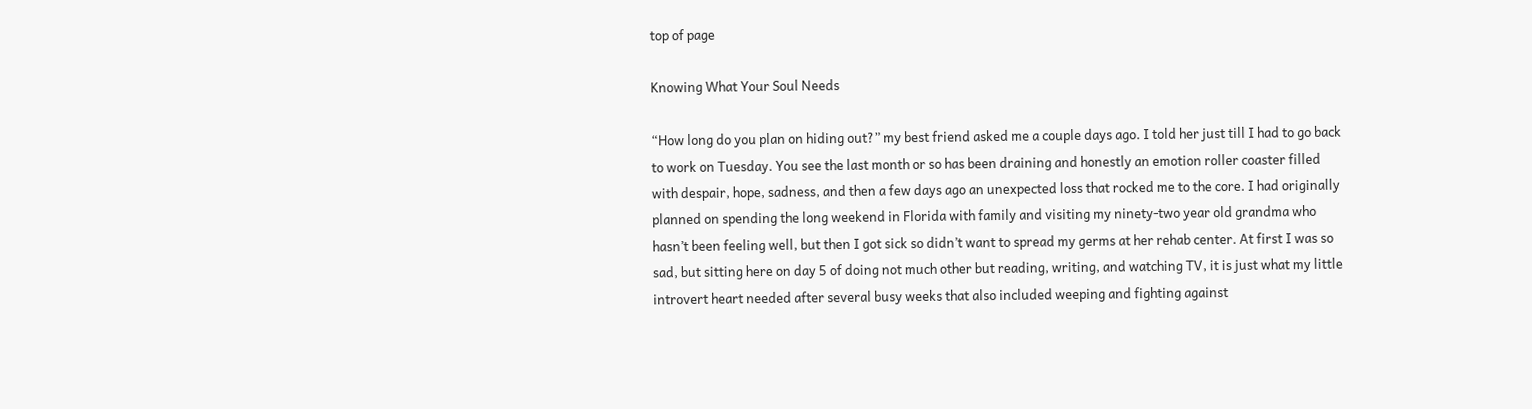top of page

Knowing What Your Soul Needs

“How long do you plan on hiding out?” my best friend asked me a couple days ago. I told her just till I had to go back to work on Tuesday. You see the last month or so has been draining and honestly an emotion roller coaster filled with despair, hope, sadness, and then a few days ago an unexpected loss that rocked me to the core. I had originally planned on spending the long weekend in Florida with family and visiting my ninety-two year old grandma who hasn’t been feeling well, but then I got sick so didn’t want to spread my germs at her rehab center. At first I was so sad, but sitting here on day 5 of doing not much other but reading, writing, and watching TV, it is just what my little introvert heart needed after several busy weeks that also included weeping and fighting against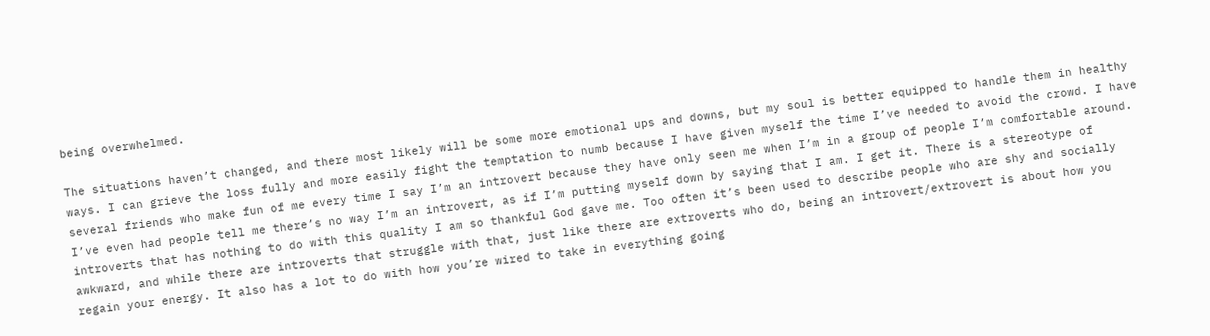being overwhelmed.

The situations haven’t changed, and there most likely will be some more emotional ups and downs, but my soul is better equipped to handle them in healthy ways. I can grieve the loss fully and more easily fight the temptation to numb because I have given myself the time I’ve needed to avoid the crowd. I have several friends who make fun of me every time I say I’m an introvert because they have only seen me when I’m in a group of people I’m comfortable around. I’ve even had people tell me there’s no way I’m an introvert, as if I’m putting myself down by saying that I am. I get it. There is a stereotype of introverts that has nothing to do with this quality I am so thankful God gave me. Too often it’s been used to describe people who are shy and socially awkward, and while there are introverts that struggle with that, just like there are extroverts who do, being an introvert/extrovert is about how you regain your energy. It also has a lot to do with how you’re wired to take in everything going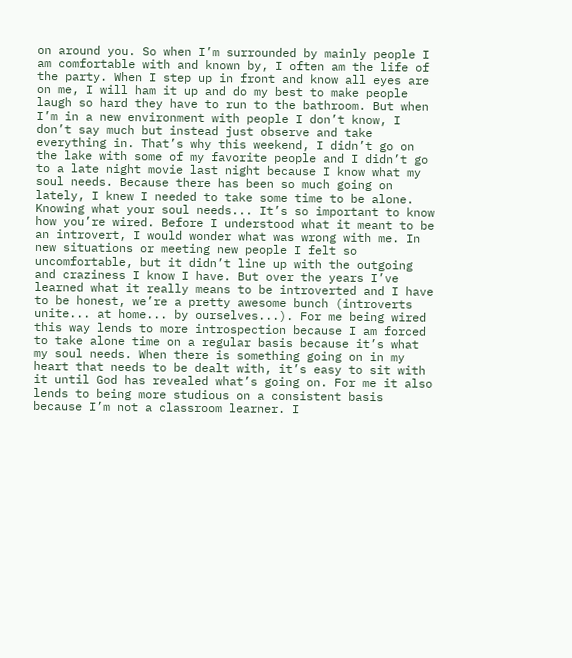on around you. So when I’m surrounded by mainly people I am comfortable with and known by, I often am the life of the party. When I step up in front and know all eyes are on me, I will ham it up and do my best to make people laugh so hard they have to run to the bathroom. But when I’m in a new environment with people I don’t know, I don’t say much but instead just observe and take everything in. That’s why this weekend, I didn’t go on the lake with some of my favorite people and I didn’t go to a late night movie last night because I know what my soul needs. Because there has been so much going on lately, I knew I needed to take some time to be alone. Knowing what your soul needs... It’s so important to know how you’re wired. Before I understood what it meant to be an introvert, I would wonder what was wrong with me. In new situations or meeting new people I felt so uncomfortable, but it didn’t line up with the outgoing and craziness I know I have. But over the years I’ve learned what it really means to be introverted and I have to be honest, we’re a pretty awesome bunch (introverts unite... at home... by ourselves...). For me being wired this way lends to more introspection because I am forced to take alone time on a regular basis because it’s what my soul needs. When there is something going on in my heart that needs to be dealt with, it’s easy to sit with it until God has revealed what’s going on. For me it also lends to being more studious on a consistent basis because I’m not a classroom learner. I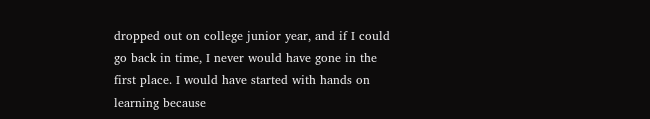dropped out on college junior year, and if I could go back in time, I never would have gone in the first place. I would have started with hands on learning because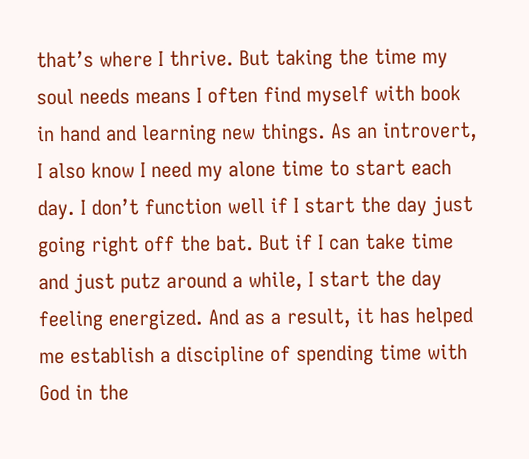that’s where I thrive. But taking the time my soul needs means I often find myself with book in hand and learning new things. As an introvert, I also know I need my alone time to start each day. I don’t function well if I start the day just going right off the bat. But if I can take time and just putz around a while, I start the day feeling energized. And as a result, it has helped me establish a discipline of spending time with God in the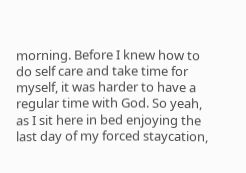morning. Before I knew how to do self care and take time for myself, it was harder to have a regular time with God. So yeah, as I sit here in bed enjoying the last day of my forced staycation,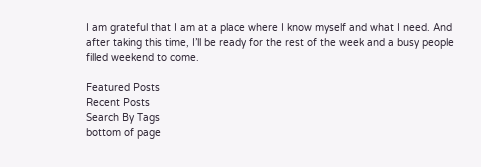I am grateful that I am at a place where I know myself and what I need. And after taking this time, I’ll be ready for the rest of the week and a busy people filled weekend to come.

Featured Posts
Recent Posts
Search By Tags
bottom of page